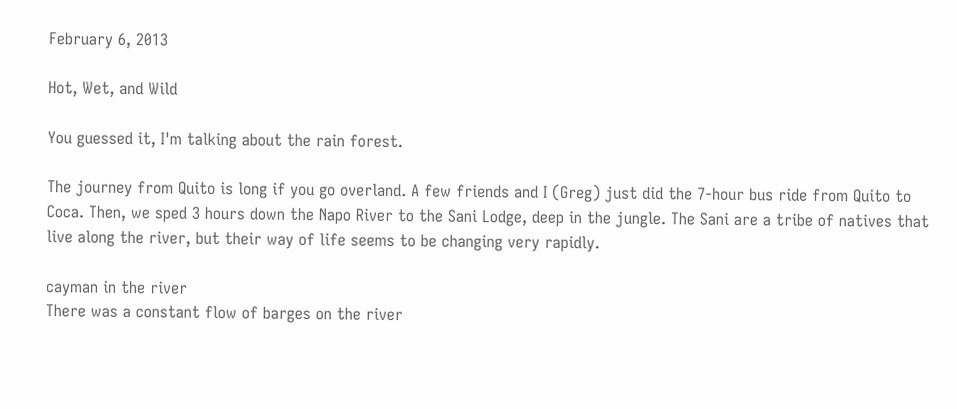February 6, 2013

Hot, Wet, and Wild

You guessed it, I'm talking about the rain forest.

The journey from Quito is long if you go overland. A few friends and I (Greg) just did the 7-hour bus ride from Quito to Coca. Then, we sped 3 hours down the Napo River to the Sani Lodge, deep in the jungle. The Sani are a tribe of natives that live along the river, but their way of life seems to be changing very rapidly.

cayman in the river
There was a constant flow of barges on the river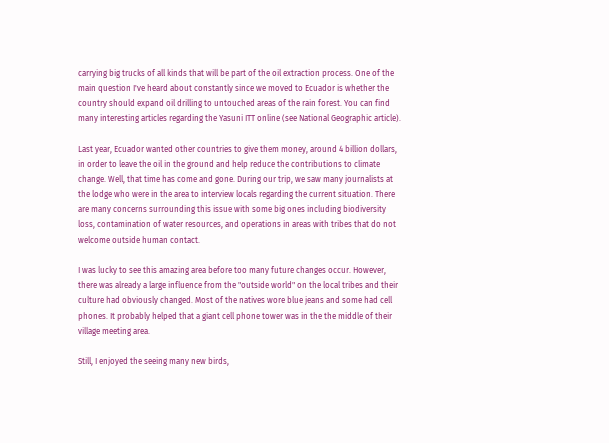carrying big trucks of all kinds that will be part of the oil extraction process. One of the main question I've heard about constantly since we moved to Ecuador is whether the country should expand oil drilling to untouched areas of the rain forest. You can find many interesting articles regarding the Yasuni ITT online (see National Geographic article).

Last year, Ecuador wanted other countries to give them money, around 4 billion dollars, in order to leave the oil in the ground and help reduce the contributions to climate change. Well, that time has come and gone. During our trip, we saw many journalists at the lodge who were in the area to interview locals regarding the current situation. There are many concerns surrounding this issue with some big ones including biodiversity loss, contamination of water resources, and operations in areas with tribes that do not welcome outside human contact.

I was lucky to see this amazing area before too many future changes occur. However, there was already a large influence from the "outside world" on the local tribes and their culture had obviously changed. Most of the natives wore blue jeans and some had cell phones. It probably helped that a giant cell phone tower was in the the middle of their village meeting area.

Still, I enjoyed the seeing many new birds,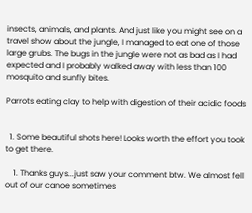insects, animals, and plants. And just like you might see on a travel show about the jungle, I managed to eat one of those large grubs. The bugs in the jungle were not as bad as I had expected and I probably walked away with less than 100 mosquito and sunfly bites.

Parrots eating clay to help with digestion of their acidic foods


  1. Some beautiful shots here! Looks worth the effort you took to get there.

    1. Thanks guys...just saw your comment btw. We almost fell out of our canoe sometimes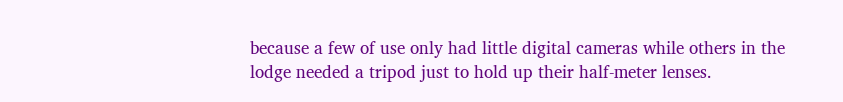because a few of use only had little digital cameras while others in the lodge needed a tripod just to hold up their half-meter lenses.